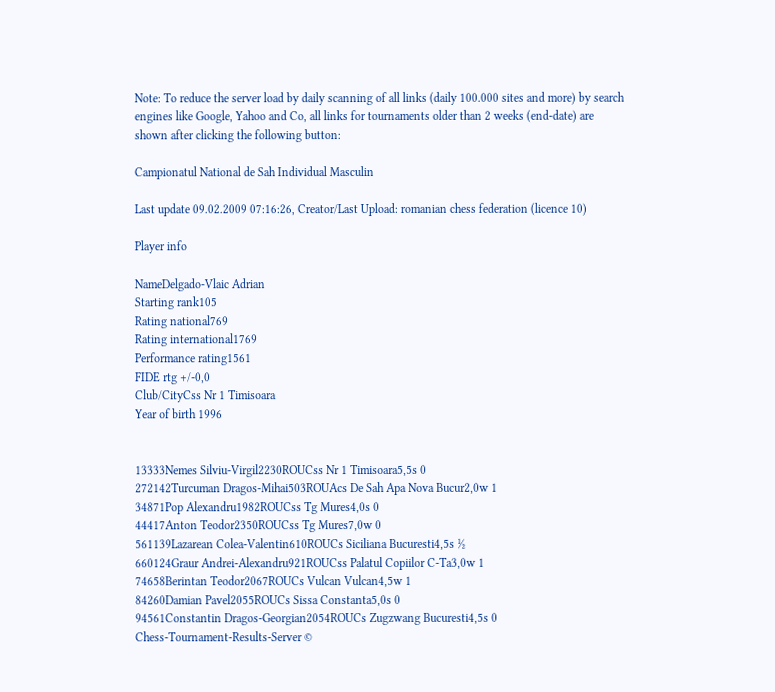Note: To reduce the server load by daily scanning of all links (daily 100.000 sites and more) by search engines like Google, Yahoo and Co, all links for tournaments older than 2 weeks (end-date) are shown after clicking the following button:

Campionatul National de Sah Individual Masculin

Last update 09.02.2009 07:16:26, Creator/Last Upload: romanian chess federation (licence 10)

Player info

NameDelgado-Vlaic Adrian
Starting rank105
Rating national769
Rating international1769
Performance rating1561
FIDE rtg +/-0,0
Club/CityCss Nr 1 Timisoara
Year of birth 1996


13333Nemes Silviu-Virgil2230ROUCss Nr 1 Timisoara5,5s 0
272142Turcuman Dragos-Mihai503ROUAcs De Sah Apa Nova Bucur2,0w 1
34871Pop Alexandru1982ROUCss Tg Mures4,0s 0
44417Anton Teodor2350ROUCss Tg Mures7,0w 0
561139Lazarean Colea-Valentin610ROUCs Siciliana Bucuresti4,5s ½
660124Graur Andrei-Alexandru921ROUCss Palatul Copiilor C-Ta3,0w 1
74658Berintan Teodor2067ROUCs Vulcan Vulcan4,5w 1
84260Damian Pavel2055ROUCs Sissa Constanta5,0s 0
94561Constantin Dragos-Georgian2054ROUCs Zugzwang Bucuresti4,5s 0
Chess-Tournament-Results-Server ©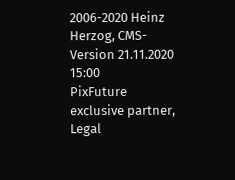2006-2020 Heinz Herzog, CMS-Version 21.11.2020 15:00
PixFuture exclusive partner, Legal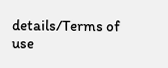details/Terms of use